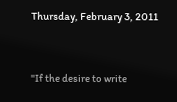Thursday, February 3, 2011


"If the desire to write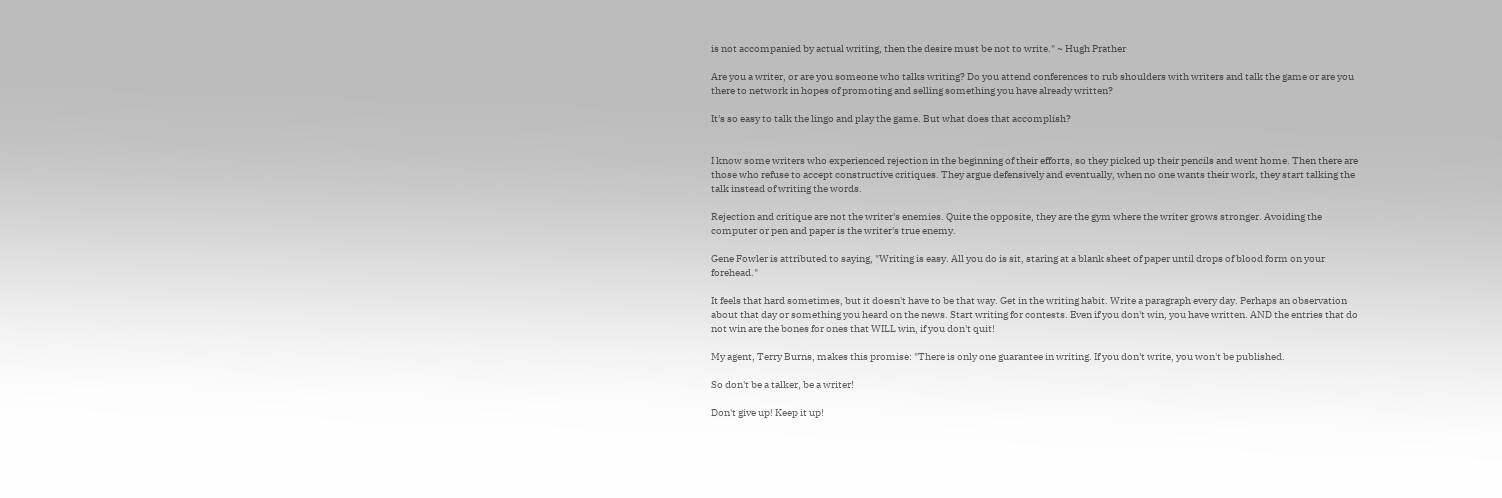is not accompanied by actual writing, then the desire must be not to write." ~ Hugh Prather

Are you a writer, or are you someone who talks writing? Do you attend conferences to rub shoulders with writers and talk the game or are you there to network in hopes of promoting and selling something you have already written?

It's so easy to talk the lingo and play the game. But what does that accomplish?


I know some writers who experienced rejection in the beginning of their efforts, so they picked up their pencils and went home. Then there are those who refuse to accept constructive critiques. They argue defensively and eventually, when no one wants their work, they start talking the talk instead of writing the words.

Rejection and critique are not the writer's enemies. Quite the opposite, they are the gym where the writer grows stronger. Avoiding the computer or pen and paper is the writer's true enemy.

Gene Fowler is attributed to saying, "Writing is easy. All you do is sit, staring at a blank sheet of paper until drops of blood form on your forehead."

It feels that hard sometimes, but it doesn't have to be that way. Get in the writing habit. Write a paragraph every day. Perhaps an observation about that day or something you heard on the news. Start writing for contests. Even if you don't win, you have written. AND the entries that do not win are the bones for ones that WILL win, if you don't quit!

My agent, Terry Burns, makes this promise: "There is only one guarantee in writing. If you don't write, you won't be published.

So don't be a talker, be a writer!

Don't give up! Keep it up!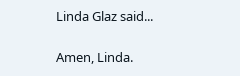Linda Glaz said...

Amen, Linda.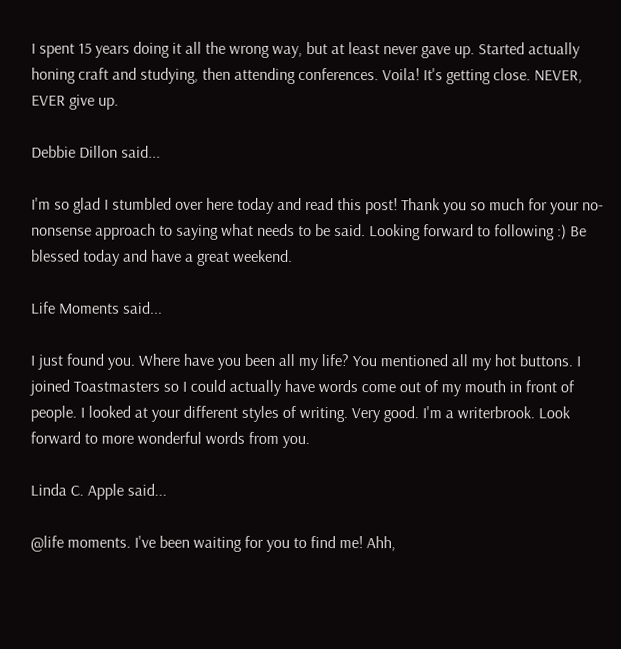I spent 15 years doing it all the wrong way, but at least never gave up. Started actually honing craft and studying, then attending conferences. Voila! It's getting close. NEVER, EVER give up.

Debbie Dillon said...

I'm so glad I stumbled over here today and read this post! Thank you so much for your no-nonsense approach to saying what needs to be said. Looking forward to following :) Be blessed today and have a great weekend.

Life Moments said...

I just found you. Where have you been all my life? You mentioned all my hot buttons. I joined Toastmasters so I could actually have words come out of my mouth in front of people. I looked at your different styles of writing. Very good. I'm a writerbrook. Look forward to more wonderful words from you.

Linda C. Apple said...

@life moments. I've been waiting for you to find me! Ahh,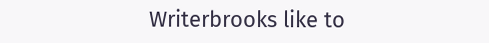Writerbrooks like to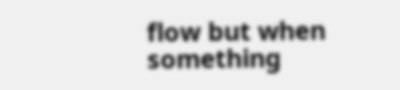flow but when something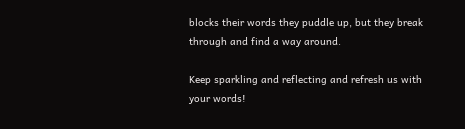blocks their words they puddle up, but they break through and find a way around.

Keep sparkling and reflecting and refresh us with your words!